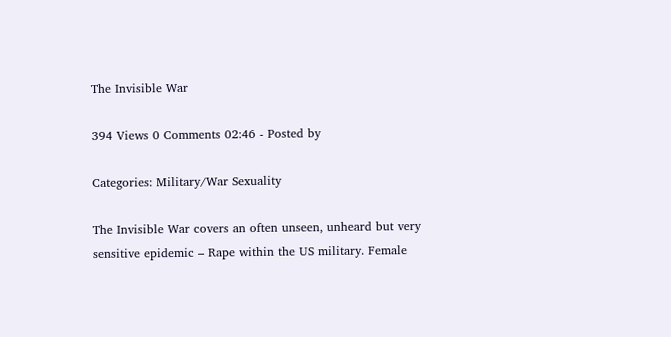The Invisible War

394 Views 0 Comments 02:46 - Posted by

Categories: Military/War Sexuality

The Invisible War covers an often unseen, unheard but very sensitive epidemic – Rape within the US military. Female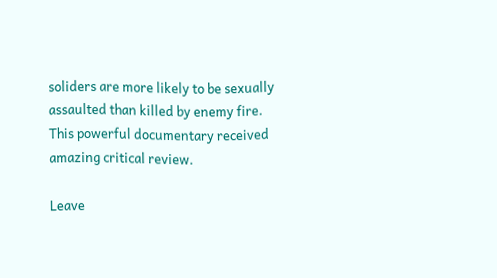soliders are more likely to be sexually assaulted than killed by enemy fire. This powerful documentary received amazing critical review.

Leave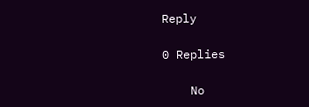Reply

0 Replies

    No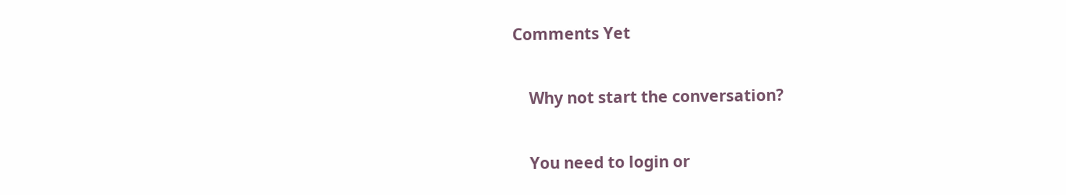Comments Yet

    Why not start the conversation?

    You need to login or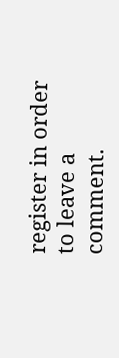register in order to leave a comment.